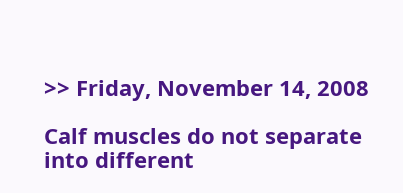>> Friday, November 14, 2008

Calf muscles do not separate into different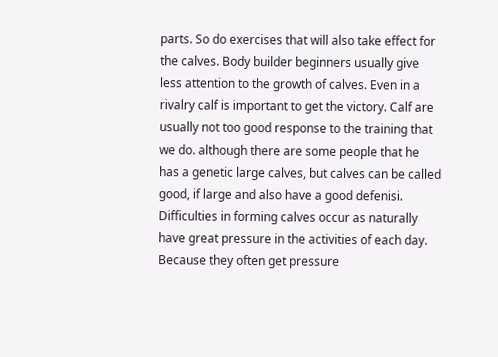parts. So do exercises that will also take effect for the calves. Body builder beginners usually give less attention to the growth of calves. Even in a rivalry calf is important to get the victory. Calf are usually not too good response to the training that we do. although there are some people that he has a genetic large calves, but calves can be called good, if large and also have a good defenisi. Difficulties in forming calves occur as naturally have great pressure in the activities of each day. Because they often get pressure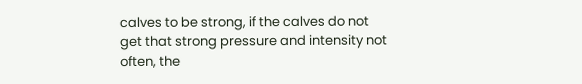calves to be strong, if the calves do not get that strong pressure and intensity not often, the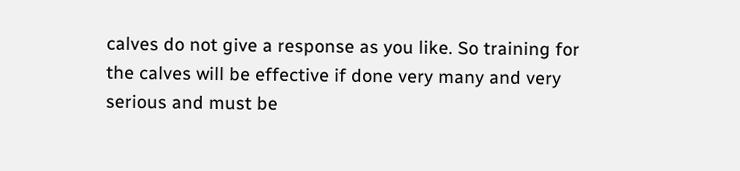calves do not give a response as you like. So training for the calves will be effective if done very many and very serious and must be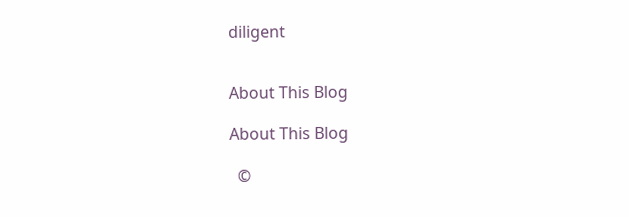diligent


About This Blog

About This Blog

  ©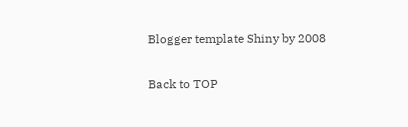Blogger template Shiny by 2008

Back to TOP